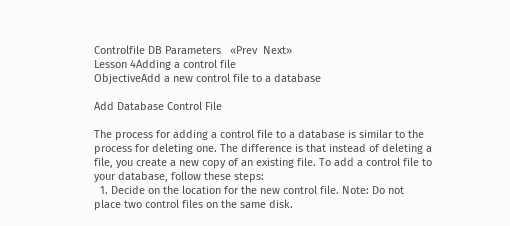Controlfile DB Parameters   «Prev  Next»
Lesson 4Adding a control file
ObjectiveAdd a new control file to a database

Add Database Control File

The process for adding a control file to a database is similar to the process for deleting one. The difference is that instead of deleting a file, you create a new copy of an existing file. To add a control file to your database, follow these steps:
  1. Decide on the location for the new control file. Note: Do not place two control files on the same disk.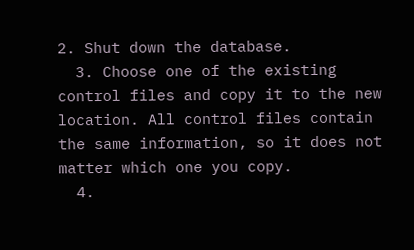2. Shut down the database.
  3. Choose one of the existing control files and copy it to the new location. All control files contain the same information, so it does not matter which one you copy.
  4.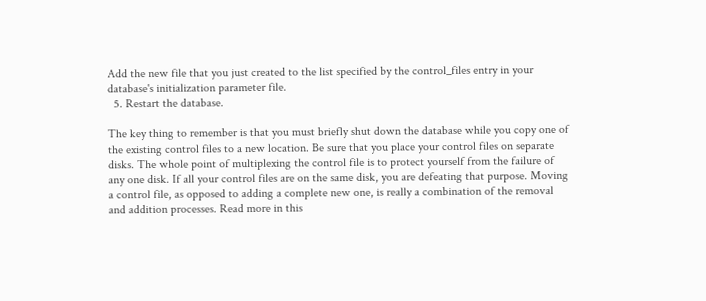Add the new file that you just created to the list specified by the control_files entry in your database's initialization parameter file.
  5. Restart the database.

The key thing to remember is that you must briefly shut down the database while you copy one of the existing control files to a new location. Be sure that you place your control files on separate disks. The whole point of multiplexing the control file is to protect yourself from the failure of any one disk. If all your control files are on the same disk, you are defeating that purpose. Moving a control file, as opposed to adding a complete new one, is really a combination of the removal and addition processes. Read more in this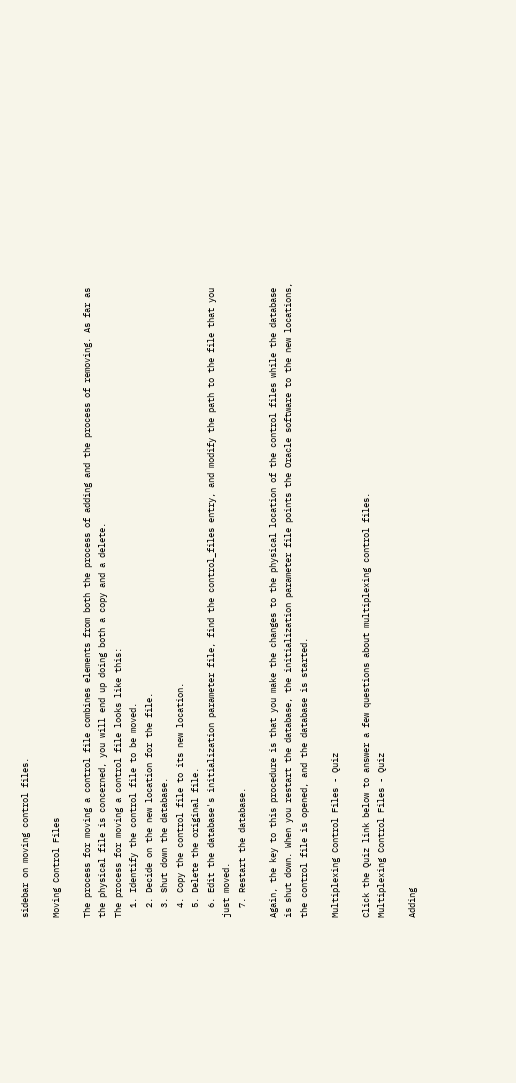sidebar on moving control files.

Moving Control Files

The process for moving a control file combines elements from both the process of adding and the process of removing. As far as the physical file is concerned, you will end up doing both a copy and a delete.
The process for moving a control file looks like this:
  1. Identify the control file to be moved.
  2. Decide on the new location for the file.
  3. Shut down the database.
  4. Copy the control file to its new location.
  5. Delete the original file.
  6. Edit the database's initialization parameter file, find the control_files entry, and modify the path to the file that you just moved.
  7. Restart the database.

Again, the key to this procedure is that you make the changes to the physical location of the control files while the database is shut down. When you restart the database, the initialization parameter file points the Oracle software to the new locations, the control file is opened, and the database is started.

Multiplexing Control Files - Quiz

Click the Quiz link below to answer a few questions about multiplexing control files.
Multiplexing Control Files - Quiz

Adding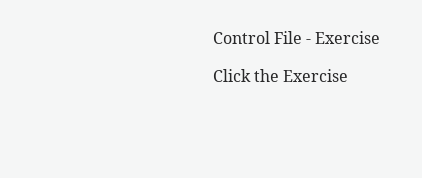Control File - Exercise

Click the Exercise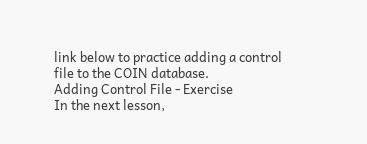link below to practice adding a control file to the COIN database.
Adding Control File - Exercise
In the next lesson,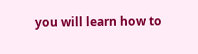you will learn how to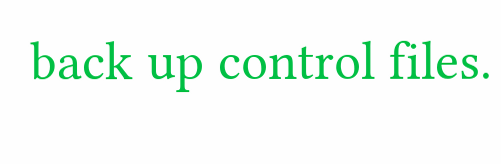back up control files.